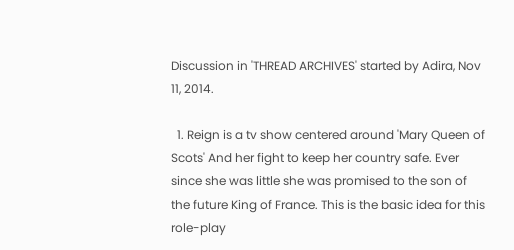Discussion in 'THREAD ARCHIVES' started by Adira, Nov 11, 2014.

  1. Reign is a tv show centered around 'Mary Queen of Scots' And her fight to keep her country safe. Ever since she was little she was promised to the son of the future King of France. This is the basic idea for this role-play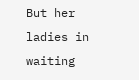But her ladies in waiting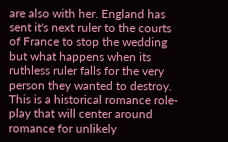are also with her. England has sent it's next ruler to the courts of France to stop the wedding but what happens when its ruthless ruler falls for the very person they wanted to destroy. This is a historical romance role-play that will center around romance for unlikely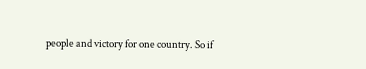people and victory for one country. So if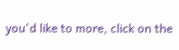you'd like to more, click on the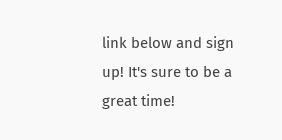link below and sign up! It's sure to be a great time!